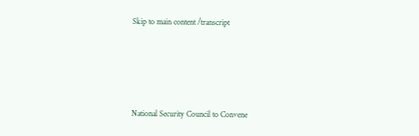Skip to main content /transcript




National Security Council to Convene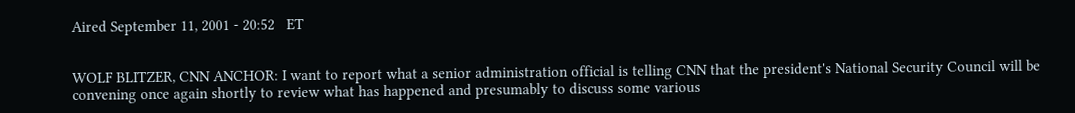Aired September 11, 2001 - 20:52   ET


WOLF BLITZER, CNN ANCHOR: I want to report what a senior administration official is telling CNN that the president's National Security Council will be convening once again shortly to review what has happened and presumably to discuss some various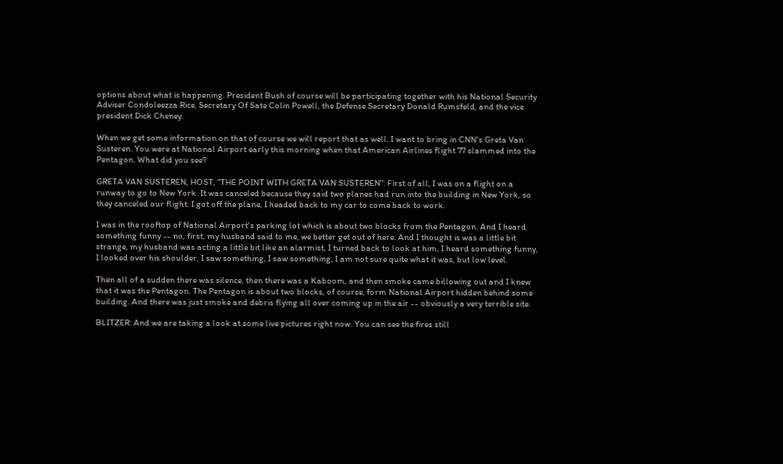options about what is happening. President Bush of course will be participating together with his National Security Adviser Condoleezza Rice, Secretary Of Sate Colin Powell, the Defense Secretary Donald Rumsfeld, and the vice president Dick Cheney.

When we get some information on that of course we will report that as well. I want to bring in CNN's Greta Van Susteren. You were at National Airport early this morning when that American Airlines flight 77 slammed into the Pentagon. What did you see?

GRETA VAN SUSTEREN, HOST, "THE POINT WITH GRETA VAN SUSTEREN": First of all, I was on a flight on a runway to go to New York. It was canceled because they said two planes had run into the building in New York, so they canceled our flight. I got off the plane, I headed back to my car to come back to work.

I was in the rooftop of National Airport's parking lot which is about two blocks from the Pentagon. And I heard something funny -- no, first, my husband said to me, we better get out of here. And I thought is was a little bit strange, my husband was acting a little bit like an alarmist, I turned back to look at him, I heard something funny, I looked over his shoulder, I saw something, I saw something, I am not sure quite what it was, but low level.

Then all of a sudden there was silence, then there was a Kaboom, and then smoke came billowing out and I knew that it was the Pentagon. The Pentagon is about two blocks, of course, form National Airport hidden behind some building. And there was just smoke and debris flying all over coming up in the air -- obviously a very terrible site.

BLITZER: And we are taking a look at some live pictures right now. You can see the fires still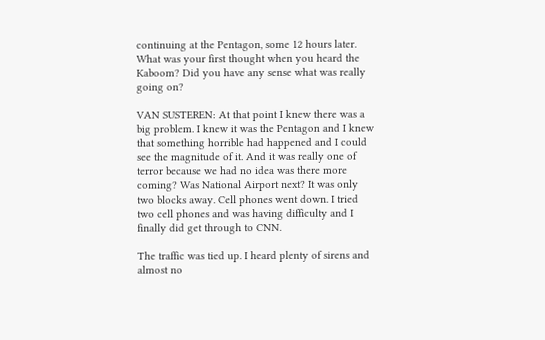continuing at the Pentagon, some 12 hours later. What was your first thought when you heard the Kaboom? Did you have any sense what was really going on?

VAN SUSTEREN: At that point I knew there was a big problem. I knew it was the Pentagon and I knew that something horrible had happened and I could see the magnitude of it. And it was really one of terror because we had no idea was there more coming? Was National Airport next? It was only two blocks away. Cell phones went down. I tried two cell phones and was having difficulty and I finally did get through to CNN.

The traffic was tied up. I heard plenty of sirens and almost no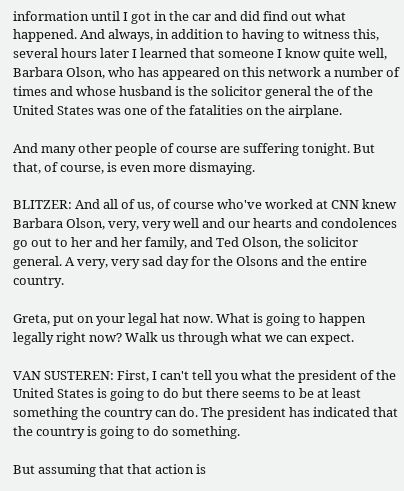information until I got in the car and did find out what happened. And always, in addition to having to witness this, several hours later I learned that someone I know quite well, Barbara Olson, who has appeared on this network a number of times and whose husband is the solicitor general the of the United States was one of the fatalities on the airplane.

And many other people of course are suffering tonight. But that, of course, is even more dismaying.

BLITZER: And all of us, of course who've worked at CNN knew Barbara Olson, very, very well and our hearts and condolences go out to her and her family, and Ted Olson, the solicitor general. A very, very sad day for the Olsons and the entire country.

Greta, put on your legal hat now. What is going to happen legally right now? Walk us through what we can expect.

VAN SUSTEREN: First, I can't tell you what the president of the United States is going to do but there seems to be at least something the country can do. The president has indicated that the country is going to do something.

But assuming that that action is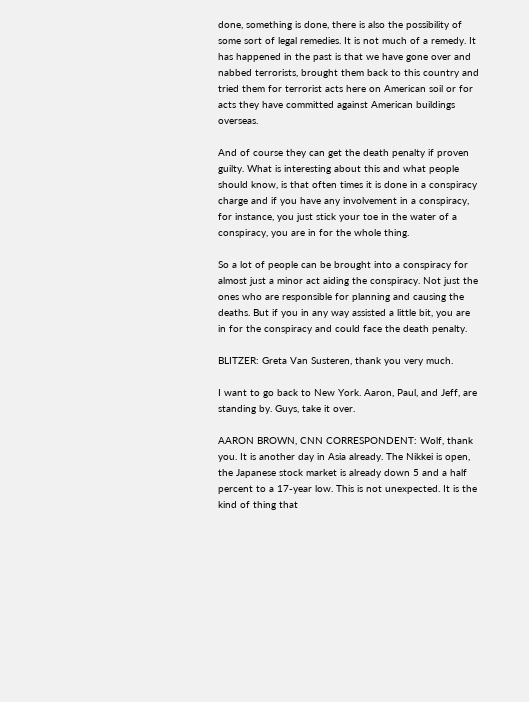done, something is done, there is also the possibility of some sort of legal remedies. It is not much of a remedy. It has happened in the past is that we have gone over and nabbed terrorists, brought them back to this country and tried them for terrorist acts here on American soil or for acts they have committed against American buildings overseas.

And of course they can get the death penalty if proven guilty. What is interesting about this and what people should know, is that often times it is done in a conspiracy charge and if you have any involvement in a conspiracy, for instance, you just stick your toe in the water of a conspiracy, you are in for the whole thing.

So a lot of people can be brought into a conspiracy for almost just a minor act aiding the conspiracy. Not just the ones who are responsible for planning and causing the deaths. But if you in any way assisted a little bit, you are in for the conspiracy and could face the death penalty.

BLITZER: Greta Van Susteren, thank you very much.

I want to go back to New York. Aaron, Paul, and Jeff, are standing by. Guys, take it over.

AARON BROWN, CNN CORRESPONDENT: Wolf, thank you. It is another day in Asia already. The Nikkei is open, the Japanese stock market is already down 5 and a half percent to a 17-year low. This is not unexpected. It is the kind of thing that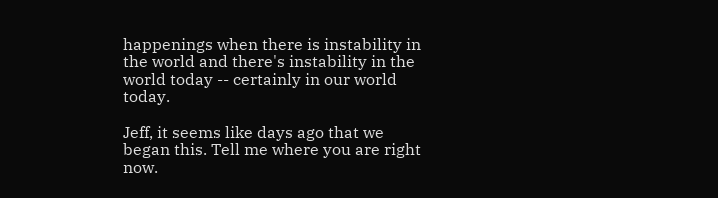happenings when there is instability in the world and there's instability in the world today -- certainly in our world today.

Jeff, it seems like days ago that we began this. Tell me where you are right now.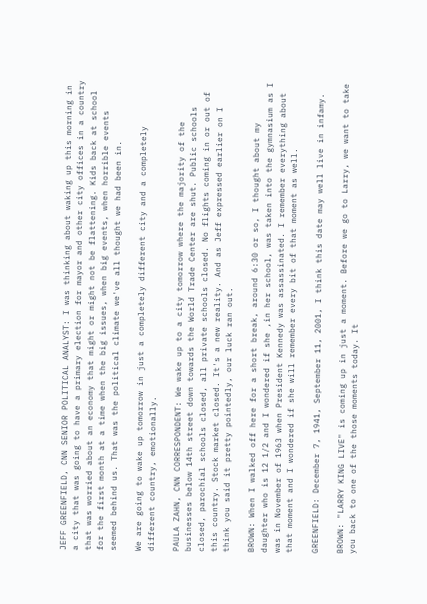JEFF GREENFIELD, CNN SENIOR POLITICAL ANALYST: I was thinking about waking up this morning in a city that was going to have a primary election for mayor and other city offices in a country that was worried about an economy that might or might not be flattening. Kids back at school for the first month at a time when the big issues, when big events, when horrible events seemed behind us. That was the political climate we've all thought we had been in.

We are going to wake up tomorrow in just a completely different city and a completely different country, emotionally.

PAULA ZAHN, CNN CORRESPONDENT: We wake up to a city tomorrow where the majority of the businesses below 14th street down towards the World Trade Center are shut. Public schools closed, parochial schools closed, all private schools closed. No flights coming in or out of this country. Stock market closed. It's a new reality. And as Jeff expressed earlier on I think you said it pretty pointedly, our luck ran out.

BROWN: When I walked off here for a short break, around 6:30 or so, I thought about my daughter who is 12 1/2 and I wondered if she ,in her school, was taken into the gymnasium as I was in November of 1963 when President Kennedy was assassinated. I remember everything about that moment and I wondered if she will remember every bit of that moment as well.

GREENFIELD: December 7, 1941, September 11, 2001, I think this date may well live in infamy.

BROWN: "LARRY KING LIVE" is coming up in just a moment. Before we go to Larry, we want to take you back to one of the those moments today. It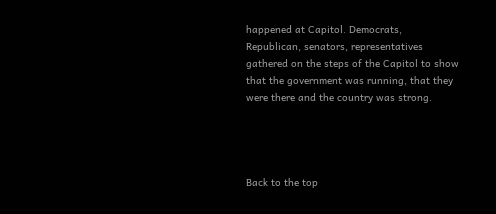happened at Capitol. Democrats, Republican, senators, representatives gathered on the steps of the Capitol to show that the government was running, that they were there and the country was strong.




Back to the top